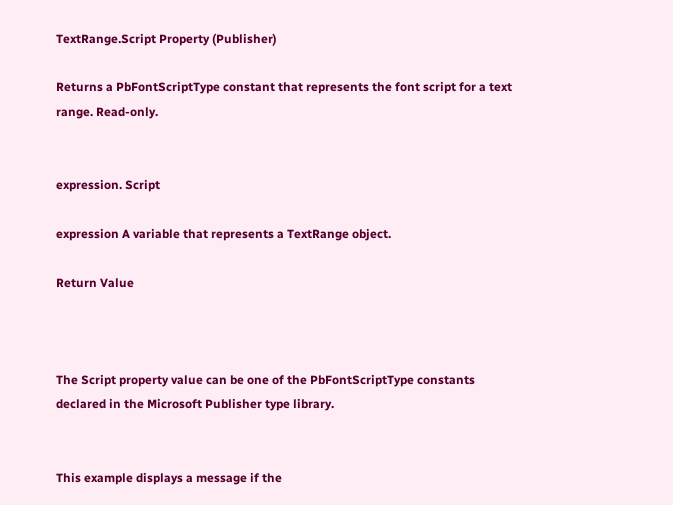TextRange.Script Property (Publisher)

Returns a PbFontScriptType constant that represents the font script for a text range. Read-only.


expression. Script

expression A variable that represents a TextRange object.

Return Value



The Script property value can be one of the PbFontScriptType constants declared in the Microsoft Publisher type library.


This example displays a message if the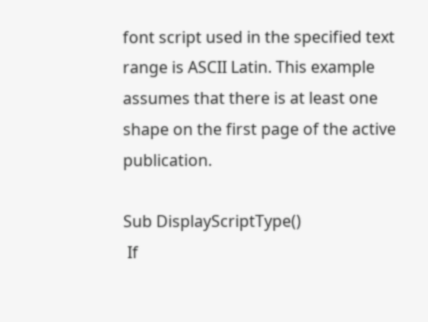font script used in the specified text range is ASCII Latin. This example assumes that there is at least one shape on the first page of the active publication.

Sub DisplayScriptType()
 If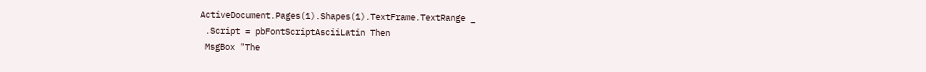ActiveDocument.Pages(1).Shapes(1).TextFrame.TextRange _
 .Script = pbFontScriptAsciiLatin Then
 MsgBox "The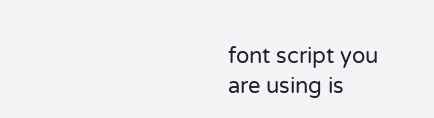font script you are using is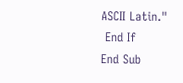ASCII Latin."
 End If
End Sub